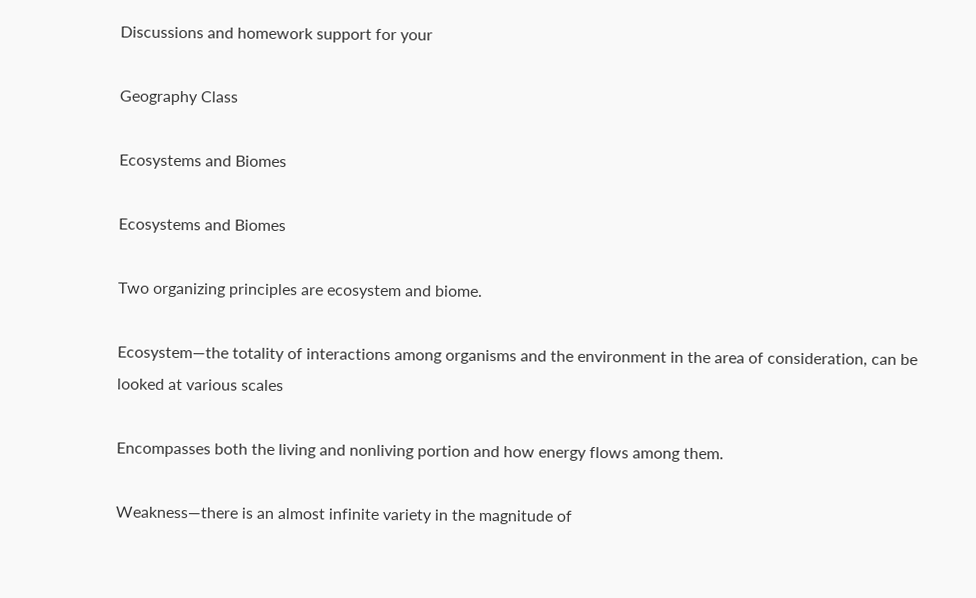Discussions and homework support for your

Geography Class

Ecosystems and Biomes

Ecosystems and Biomes

Two organizing principles are ecosystem and biome.

Ecosystem—the totality of interactions among organisms and the environment in the area of consideration, can be looked at various scales

Encompasses both the living and nonliving portion and how energy flows among them.

Weakness—there is an almost infinite variety in the magnitude of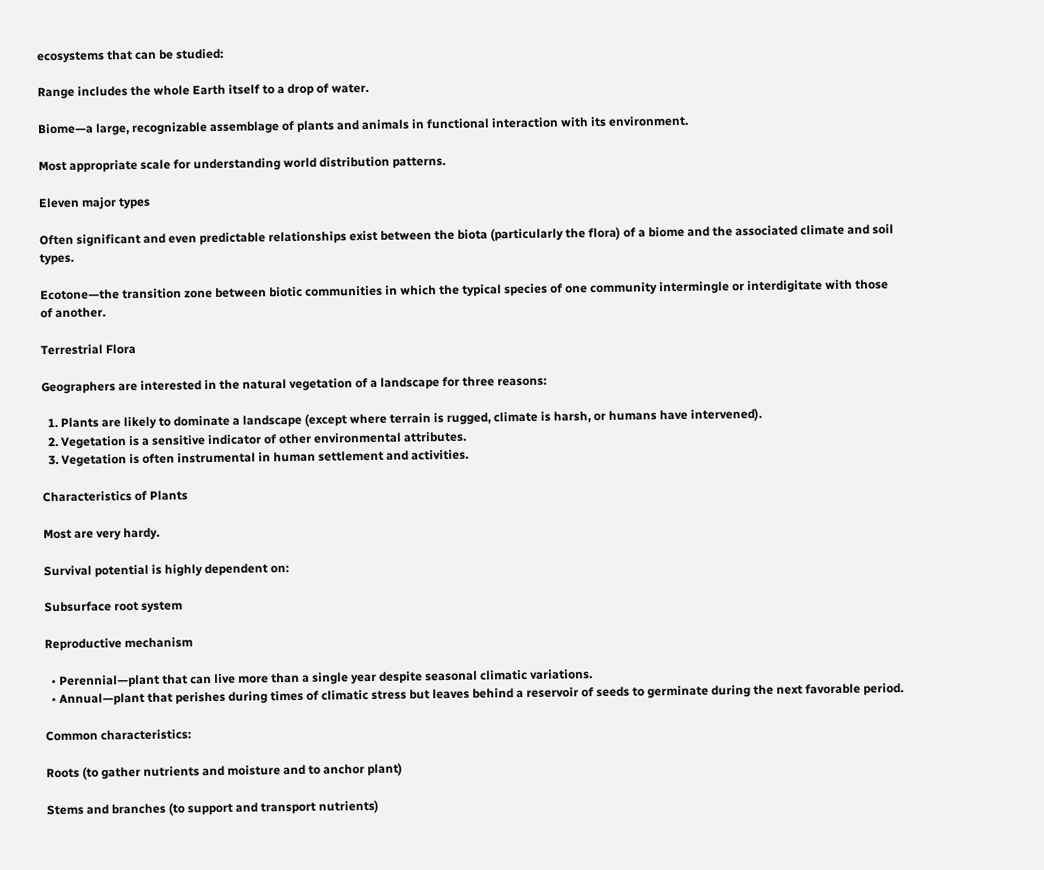ecosystems that can be studied:

Range includes the whole Earth itself to a drop of water.

Biome—a large, recognizable assemblage of plants and animals in functional interaction with its environment.

Most appropriate scale for understanding world distribution patterns.

Eleven major types

Often significant and even predictable relationships exist between the biota (particularly the flora) of a biome and the associated climate and soil types.

Ecotone—the transition zone between biotic communities in which the typical species of one community intermingle or interdigitate with those of another.

Terrestrial Flora

Geographers are interested in the natural vegetation of a landscape for three reasons:

  1. Plants are likely to dominate a landscape (except where terrain is rugged, climate is harsh, or humans have intervened).
  2. Vegetation is a sensitive indicator of other environmental attributes.
  3. Vegetation is often instrumental in human settlement and activities.

Characteristics of Plants

Most are very hardy.

Survival potential is highly dependent on:

Subsurface root system

Reproductive mechanism

  • Perennial—plant that can live more than a single year despite seasonal climatic variations.
  • Annual—plant that perishes during times of climatic stress but leaves behind a reservoir of seeds to germinate during the next favorable period.

Common characteristics:

Roots (to gather nutrients and moisture and to anchor plant)

Stems and branches (to support and transport nutrients)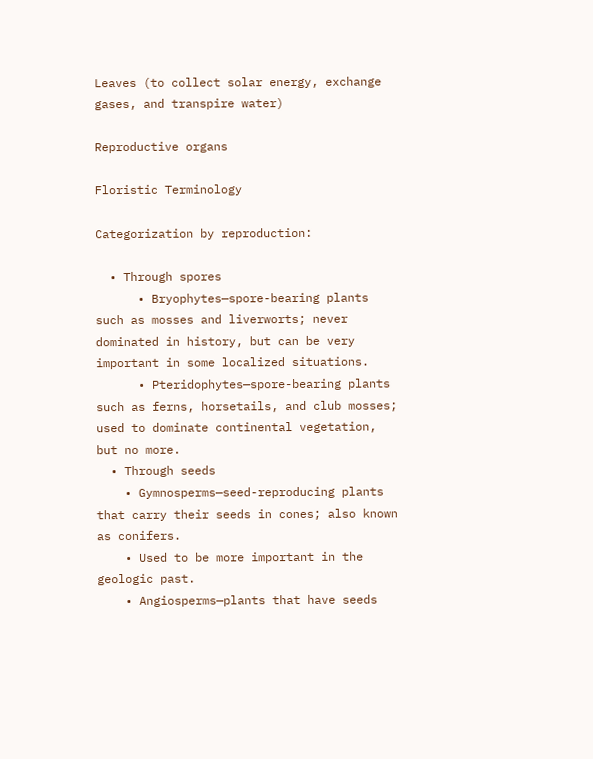Leaves (to collect solar energy, exchange gases, and transpire water)

Reproductive organs

Floristic Terminology

Categorization by reproduction:

  • Through spores
      • Bryophytes—spore-bearing plants such as mosses and liverworts; never dominated in history, but can be very important in some localized situations.
      • Pteridophytes—spore-bearing plants such as ferns, horsetails, and club mosses; used to dominate continental vegetation, but no more.
  • Through seeds
    • Gymnosperms—seed-reproducing plants that carry their seeds in cones; also known as conifers.
    • Used to be more important in the geologic past.
    • Angiosperms—plants that have seeds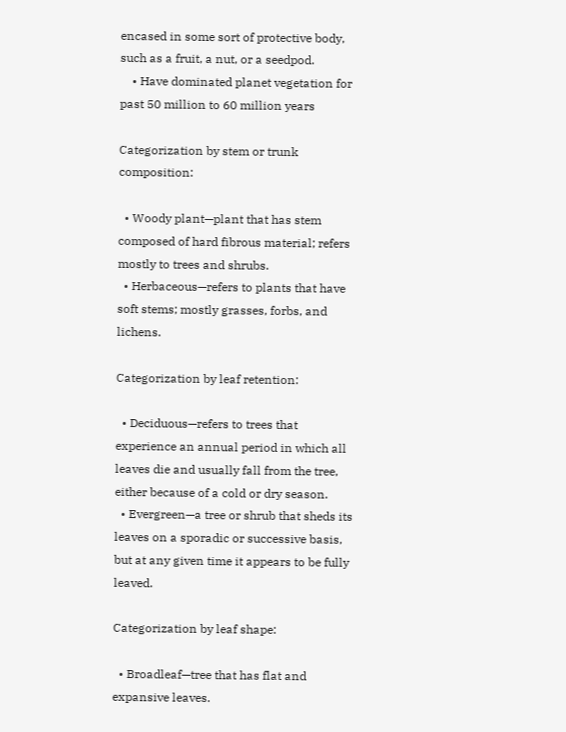encased in some sort of protective body, such as a fruit, a nut, or a seedpod.
    • Have dominated planet vegetation for past 50 million to 60 million years

Categorization by stem or trunk composition:

  • Woody plant—plant that has stem composed of hard fibrous material; refers mostly to trees and shrubs.
  • Herbaceous—refers to plants that have soft stems; mostly grasses, forbs, and lichens.

Categorization by leaf retention:

  • Deciduous—refers to trees that experience an annual period in which all leaves die and usually fall from the tree, either because of a cold or dry season.
  • Evergreen—a tree or shrub that sheds its leaves on a sporadic or successive basis, but at any given time it appears to be fully leaved.

Categorization by leaf shape:

  • Broadleaf—tree that has flat and expansive leaves.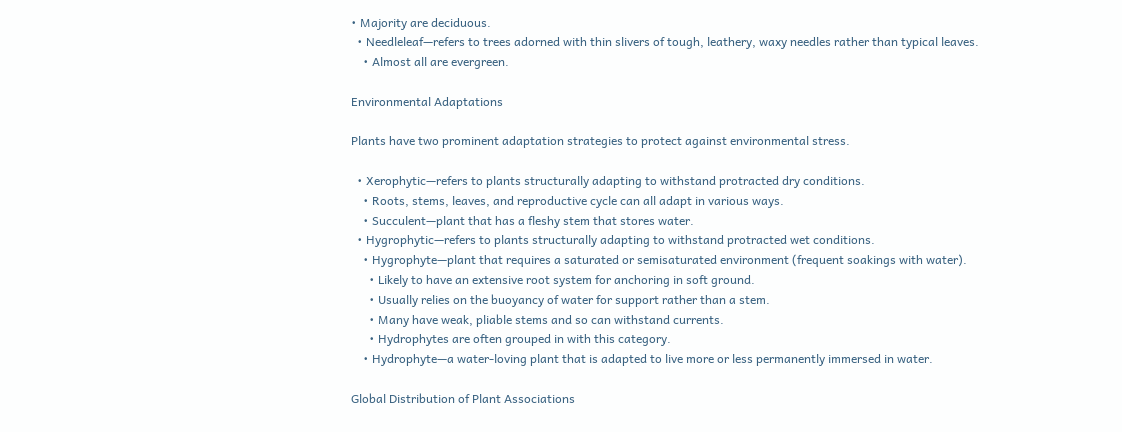• Majority are deciduous.
  • Needleleaf—refers to trees adorned with thin slivers of tough, leathery, waxy needles rather than typical leaves.
    • Almost all are evergreen.

Environmental Adaptations

Plants have two prominent adaptation strategies to protect against environmental stress.

  • Xerophytic—refers to plants structurally adapting to withstand protracted dry conditions.
    • Roots, stems, leaves, and reproductive cycle can all adapt in various ways.
    • Succulent—plant that has a fleshy stem that stores water.
  • Hygrophytic—refers to plants structurally adapting to withstand protracted wet conditions.
    • Hygrophyte—plant that requires a saturated or semisaturated environment (frequent soakings with water).
      • Likely to have an extensive root system for anchoring in soft ground.
      • Usually relies on the buoyancy of water for support rather than a stem.
      • Many have weak, pliable stems and so can withstand currents.
      • Hydrophytes are often grouped in with this category.
    • Hydrophyte—a water-loving plant that is adapted to live more or less permanently immersed in water.

Global Distribution of Plant Associations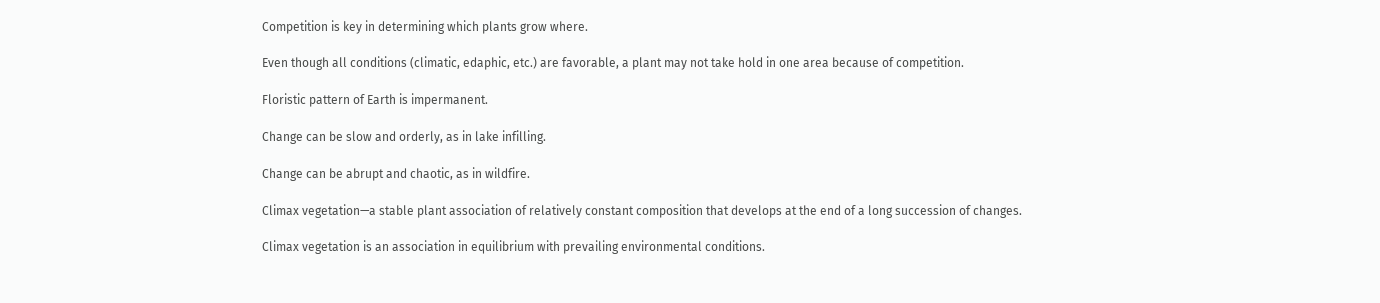Competition is key in determining which plants grow where.

Even though all conditions (climatic, edaphic, etc.) are favorable, a plant may not take hold in one area because of competition.

Floristic pattern of Earth is impermanent.

Change can be slow and orderly, as in lake infilling.

Change can be abrupt and chaotic, as in wildfire.

Climax vegetation—a stable plant association of relatively constant composition that develops at the end of a long succession of changes.

Climax vegetation is an association in equilibrium with prevailing environmental conditions.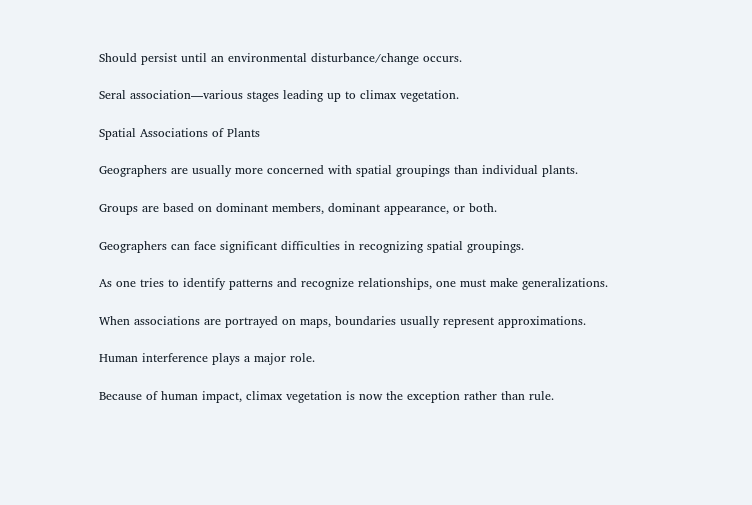Should persist until an environmental disturbance/change occurs.

Seral association—various stages leading up to climax vegetation.

Spatial Associations of Plants

Geographers are usually more concerned with spatial groupings than individual plants.

Groups are based on dominant members, dominant appearance, or both.

Geographers can face significant difficulties in recognizing spatial groupings.

As one tries to identify patterns and recognize relationships, one must make generalizations.

When associations are portrayed on maps, boundaries usually represent approximations.

Human interference plays a major role.

Because of human impact, climax vegetation is now the exception rather than rule.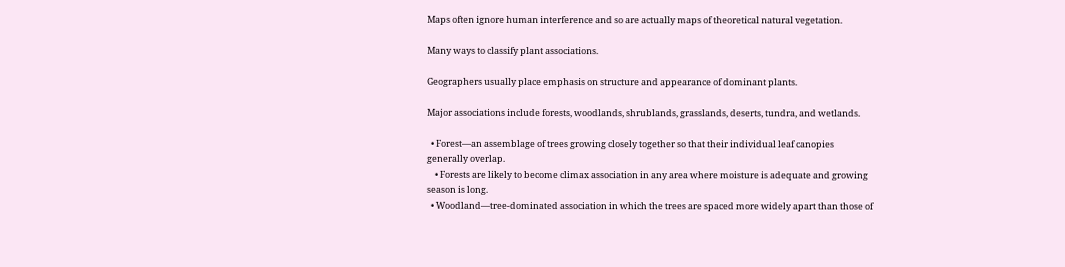Maps often ignore human interference and so are actually maps of theoretical natural vegetation.

Many ways to classify plant associations.

Geographers usually place emphasis on structure and appearance of dominant plants.

Major associations include forests, woodlands, shrublands, grasslands, deserts, tundra, and wetlands.

  • Forest—an assemblage of trees growing closely together so that their individual leaf canopies generally overlap.
    • Forests are likely to become climax association in any area where moisture is adequate and growing season is long.
  • Woodland—tree-dominated association in which the trees are spaced more widely apart than those of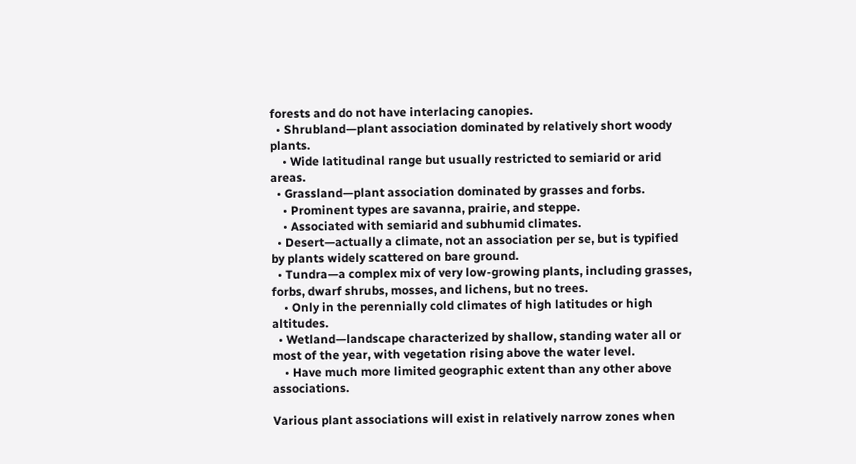forests and do not have interlacing canopies.
  • Shrubland—plant association dominated by relatively short woody plants.
    • Wide latitudinal range but usually restricted to semiarid or arid areas.
  • Grassland—plant association dominated by grasses and forbs.
    • Prominent types are savanna, prairie, and steppe.
    • Associated with semiarid and subhumid climates.
  • Desert—actually a climate, not an association per se, but is typified by plants widely scattered on bare ground.
  • Tundra—a complex mix of very low-growing plants, including grasses, forbs, dwarf shrubs, mosses, and lichens, but no trees.
    • Only in the perennially cold climates of high latitudes or high altitudes.
  • Wetland—landscape characterized by shallow, standing water all or most of the year, with vegetation rising above the water level.
    • Have much more limited geographic extent than any other above associations.

Various plant associations will exist in relatively narrow zones when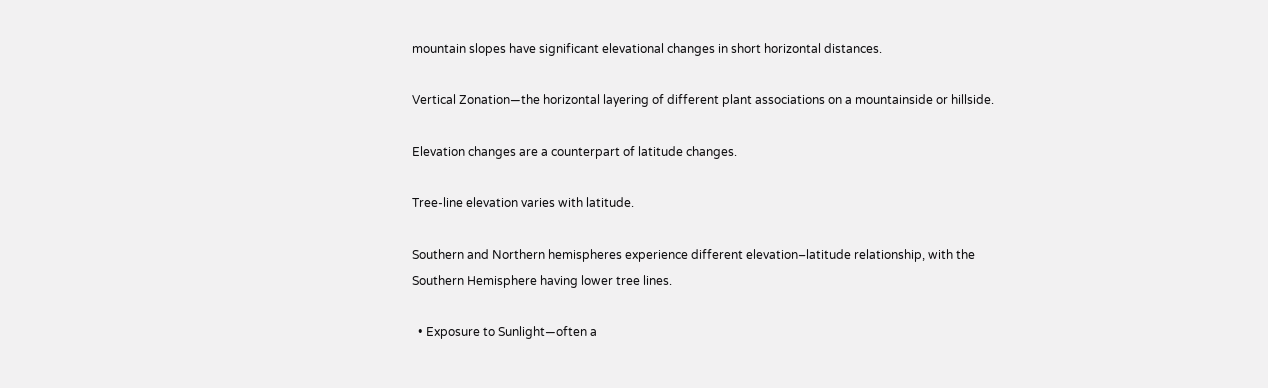mountain slopes have significant elevational changes in short horizontal distances.

Vertical Zonation—the horizontal layering of different plant associations on a mountainside or hillside.

Elevation changes are a counterpart of latitude changes.

Tree-line elevation varies with latitude.

Southern and Northern hemispheres experience different elevation–latitude relationship, with the Southern Hemisphere having lower tree lines.

  • Exposure to Sunlight—often a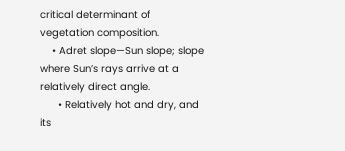critical determinant of vegetation composition.
    • Adret slope—Sun slope; slope where Sun’s rays arrive at a relatively direct angle.
      • Relatively hot and dry, and its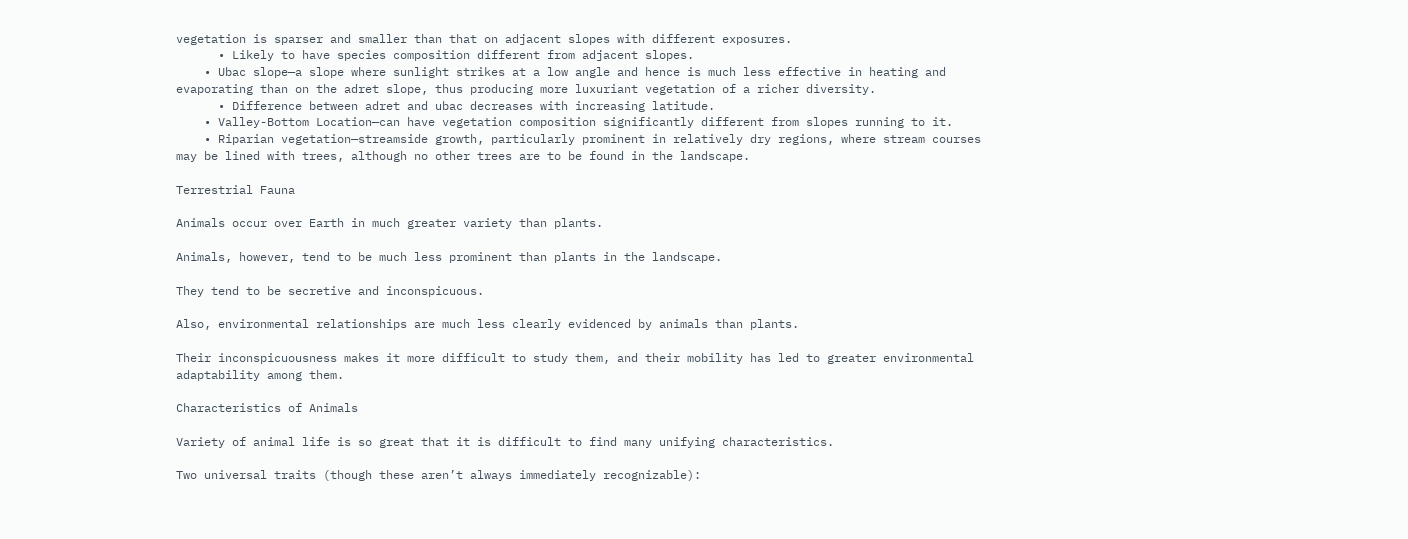vegetation is sparser and smaller than that on adjacent slopes with different exposures.
      • Likely to have species composition different from adjacent slopes.
    • Ubac slope—a slope where sunlight strikes at a low angle and hence is much less effective in heating and evaporating than on the adret slope, thus producing more luxuriant vegetation of a richer diversity.
      • Difference between adret and ubac decreases with increasing latitude.
    • Valley-Bottom Location—can have vegetation composition significantly different from slopes running to it.
    • Riparian vegetation—streamside growth, particularly prominent in relatively dry regions, where stream courses may be lined with trees, although no other trees are to be found in the landscape.

Terrestrial Fauna

Animals occur over Earth in much greater variety than plants.

Animals, however, tend to be much less prominent than plants in the landscape.

They tend to be secretive and inconspicuous.

Also, environmental relationships are much less clearly evidenced by animals than plants.

Their inconspicuousness makes it more difficult to study them, and their mobility has led to greater environmental adaptability among them.

Characteristics of Animals

Variety of animal life is so great that it is difficult to find many unifying characteristics.

Two universal traits (though these aren’t always immediately recognizable):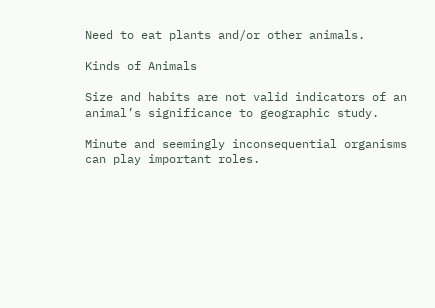Need to eat plants and/or other animals.

Kinds of Animals

Size and habits are not valid indicators of an animal’s significance to geographic study.

Minute and seemingly inconsequential organisms can play important roles.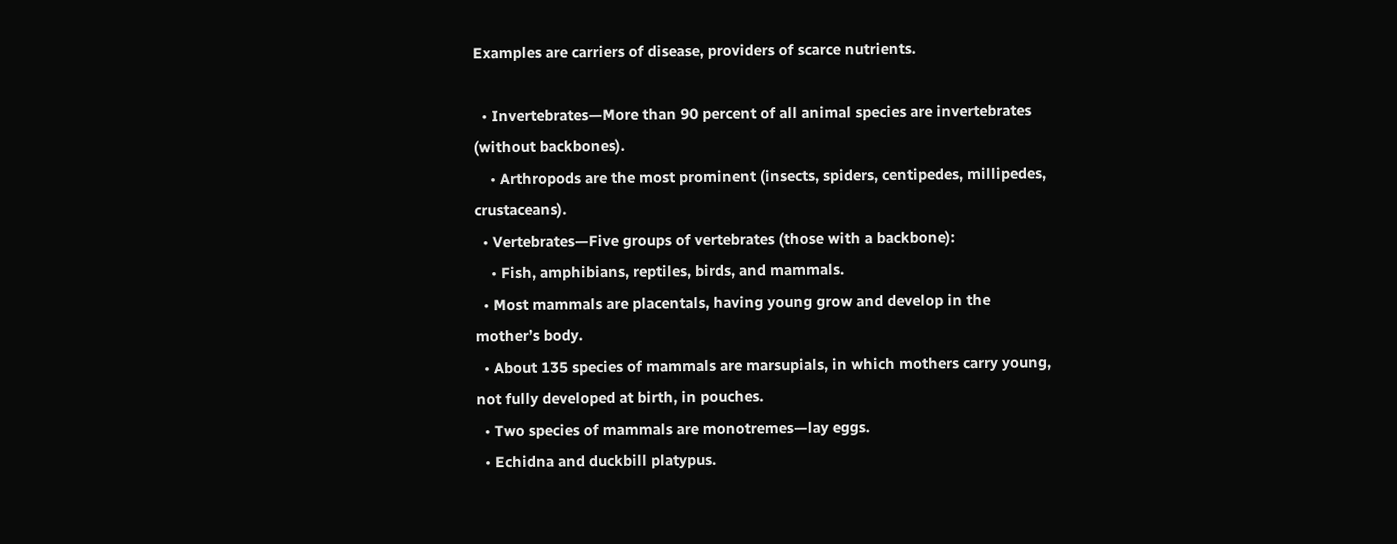Examples are carriers of disease, providers of scarce nutrients.

  • Invertebrates—More than 90 percent of all animal species are invertebrates (without backbones).
    • Arthropods are the most prominent (insects, spiders, centipedes, millipedes, crustaceans).
  • Vertebrates—Five groups of vertebrates (those with a backbone):
    • Fish, amphibians, reptiles, birds, and mammals.
  • Most mammals are placentals, having young grow and develop in the mother’s body.
  • About 135 species of mammals are marsupials, in which mothers carry young, not fully developed at birth, in pouches.
  • Two species of mammals are monotremes—lay eggs.
  • Echidna and duckbill platypus.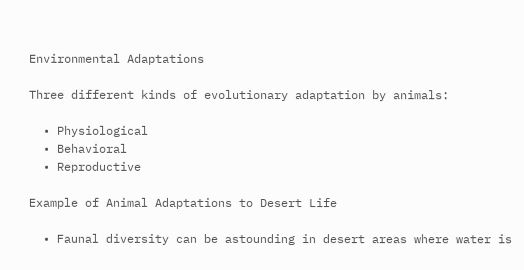Environmental Adaptations

Three different kinds of evolutionary adaptation by animals:

  • Physiological
  • Behavioral
  • Reproductive

Example of Animal Adaptations to Desert Life

  • Faunal diversity can be astounding in desert areas where water is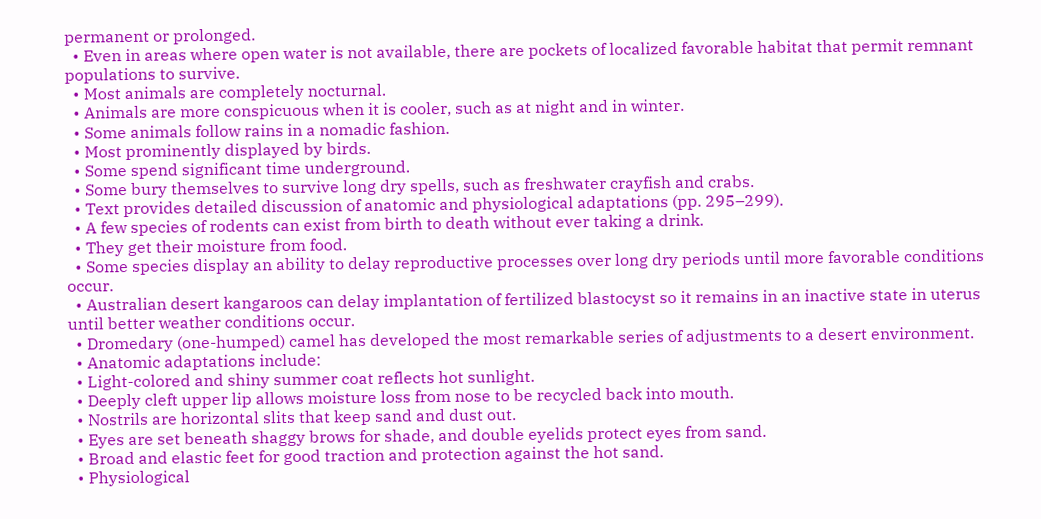permanent or prolonged.
  • Even in areas where open water is not available, there are pockets of localized favorable habitat that permit remnant populations to survive.
  • Most animals are completely nocturnal.
  • Animals are more conspicuous when it is cooler, such as at night and in winter.
  • Some animals follow rains in a nomadic fashion.
  • Most prominently displayed by birds.
  • Some spend significant time underground.
  • Some bury themselves to survive long dry spells, such as freshwater crayfish and crabs.
  • Text provides detailed discussion of anatomic and physiological adaptations (pp. 295–299).
  • A few species of rodents can exist from birth to death without ever taking a drink.
  • They get their moisture from food.
  • Some species display an ability to delay reproductive processes over long dry periods until more favorable conditions occur.
  • Australian desert kangaroos can delay implantation of fertilized blastocyst so it remains in an inactive state in uterus until better weather conditions occur.
  • Dromedary (one-humped) camel has developed the most remarkable series of adjustments to a desert environment.
  • Anatomic adaptations include:
  • Light-colored and shiny summer coat reflects hot sunlight.
  • Deeply cleft upper lip allows moisture loss from nose to be recycled back into mouth.
  • Nostrils are horizontal slits that keep sand and dust out.
  • Eyes are set beneath shaggy brows for shade, and double eyelids protect eyes from sand.
  • Broad and elastic feet for good traction and protection against the hot sand.
  • Physiological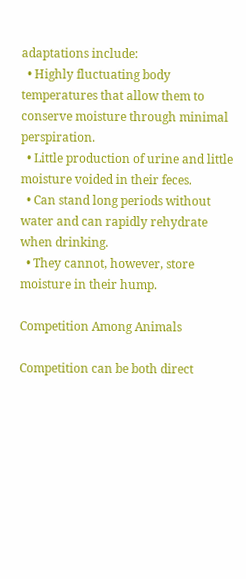adaptations include:
  • Highly fluctuating body temperatures that allow them to conserve moisture through minimal perspiration.
  • Little production of urine and little moisture voided in their feces.
  • Can stand long periods without water and can rapidly rehydrate when drinking.
  • They cannot, however, store moisture in their hump.

Competition Among Animals

Competition can be both direct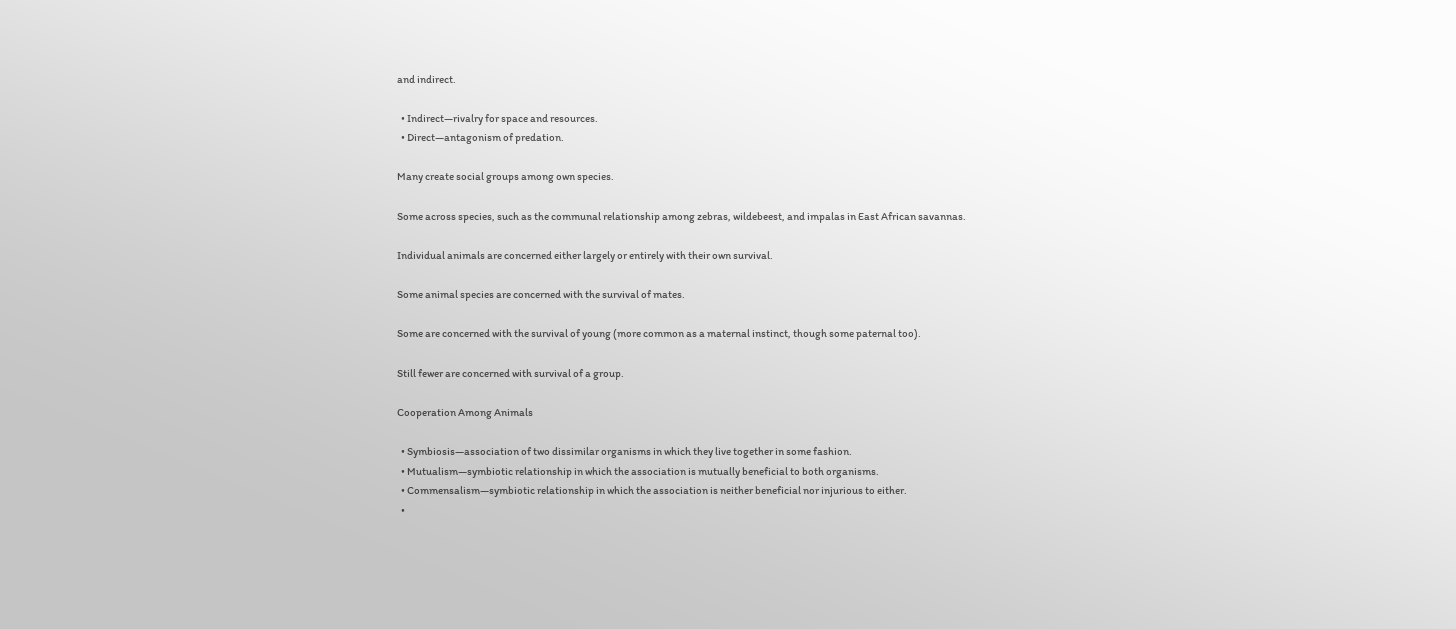and indirect.

  • Indirect—rivalry for space and resources.
  • Direct—antagonism of predation.

Many create social groups among own species.

Some across species, such as the communal relationship among zebras, wildebeest, and impalas in East African savannas.

Individual animals are concerned either largely or entirely with their own survival.

Some animal species are concerned with the survival of mates.

Some are concerned with the survival of young (more common as a maternal instinct, though some paternal too).

Still fewer are concerned with survival of a group.

Cooperation Among Animals

  • Symbiosis—association of two dissimilar organisms in which they live together in some fashion.
  • Mutualism—symbiotic relationship in which the association is mutually beneficial to both organisms.
  • Commensalism—symbiotic relationship in which the association is neither beneficial nor injurious to either.
  •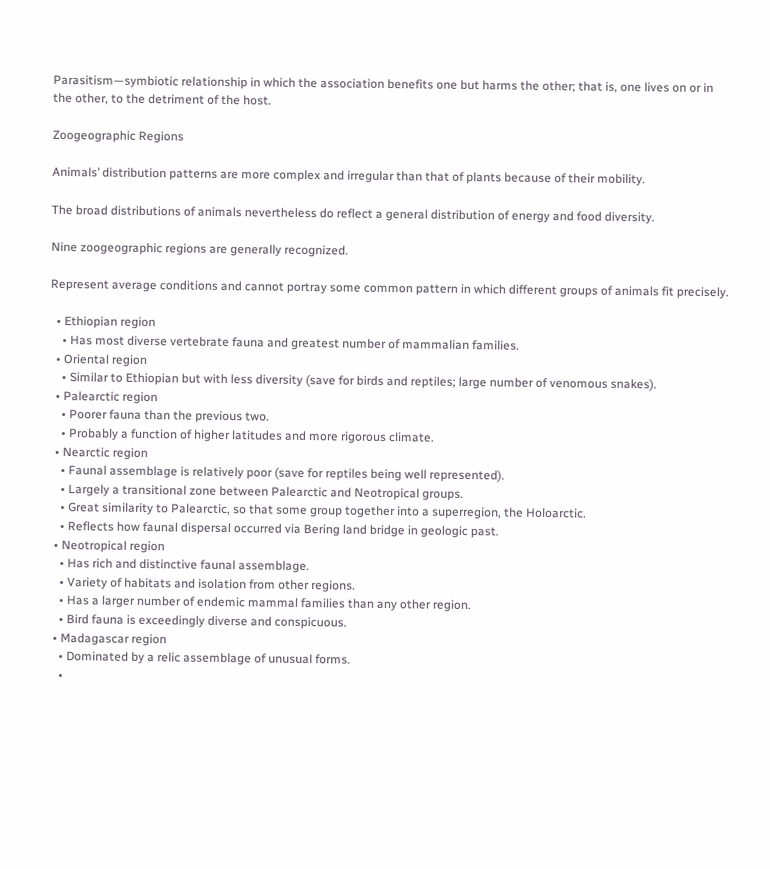Parasitism—symbiotic relationship in which the association benefits one but harms the other; that is, one lives on or in the other, to the detriment of the host.

Zoogeographic Regions

Animals’ distribution patterns are more complex and irregular than that of plants because of their mobility.

The broad distributions of animals nevertheless do reflect a general distribution of energy and food diversity.

Nine zoogeographic regions are generally recognized.

Represent average conditions and cannot portray some common pattern in which different groups of animals fit precisely.

  • Ethiopian region
    • Has most diverse vertebrate fauna and greatest number of mammalian families.
  • Oriental region
    • Similar to Ethiopian but with less diversity (save for birds and reptiles; large number of venomous snakes).
  • Palearctic region
    • Poorer fauna than the previous two.
    • Probably a function of higher latitudes and more rigorous climate.
  • Nearctic region
    • Faunal assemblage is relatively poor (save for reptiles being well represented).
    • Largely a transitional zone between Palearctic and Neotropical groups.
    • Great similarity to Palearctic, so that some group together into a superregion, the Holoarctic.
    • Reflects how faunal dispersal occurred via Bering land bridge in geologic past.
  • Neotropical region
    • Has rich and distinctive faunal assemblage.
    • Variety of habitats and isolation from other regions.
    • Has a larger number of endemic mammal families than any other region.
    • Bird fauna is exceedingly diverse and conspicuous.
  • Madagascar region
    • Dominated by a relic assemblage of unusual forms.
    •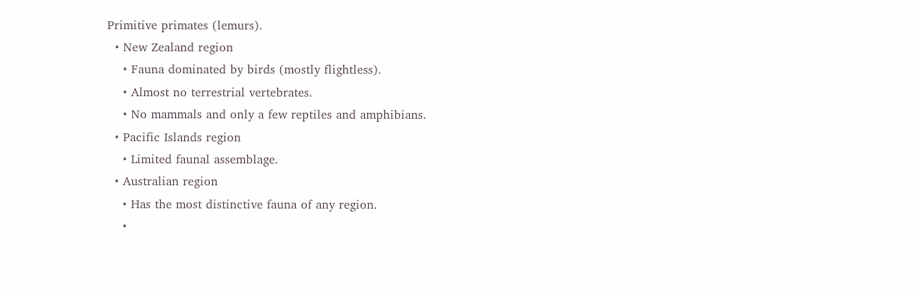Primitive primates (lemurs).
  • New Zealand region
    • Fauna dominated by birds (mostly flightless).
    • Almost no terrestrial vertebrates.
    • No mammals and only a few reptiles and amphibians.
  • Pacific Islands region
    • Limited faunal assemblage.
  • Australian region
    • Has the most distinctive fauna of any region.
    •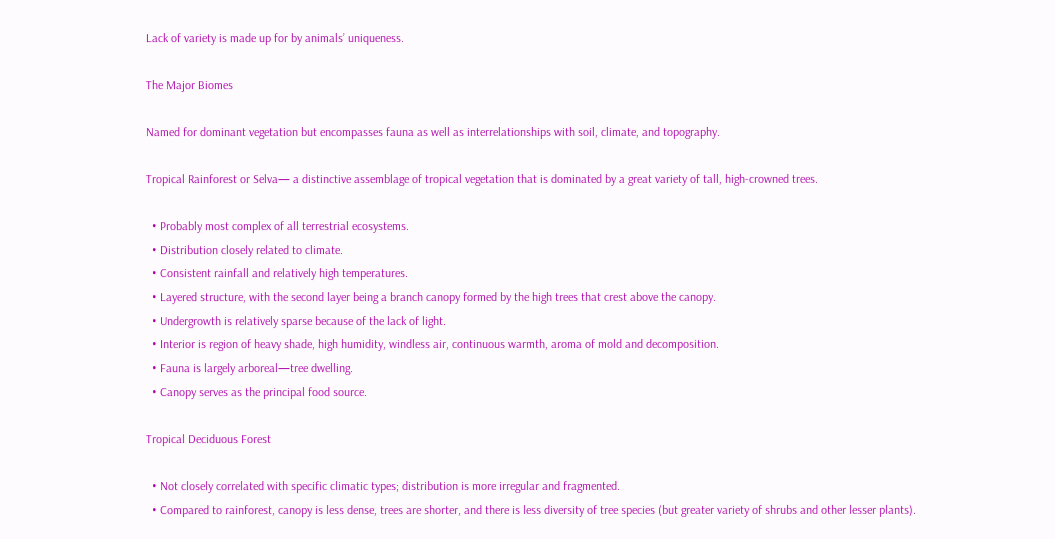Lack of variety is made up for by animals’ uniqueness.

The Major Biomes

Named for dominant vegetation but encompasses fauna as well as interrelationships with soil, climate, and topography.

Tropical Rainforest or Selva— a distinctive assemblage of tropical vegetation that is dominated by a great variety of tall, high-crowned trees.

  • Probably most complex of all terrestrial ecosystems.
  • Distribution closely related to climate.
  • Consistent rainfall and relatively high temperatures.
  • Layered structure, with the second layer being a branch canopy formed by the high trees that crest above the canopy.
  • Undergrowth is relatively sparse because of the lack of light.
  • Interior is region of heavy shade, high humidity, windless air, continuous warmth, aroma of mold and decomposition.
  • Fauna is largely arboreal—tree dwelling.
  • Canopy serves as the principal food source.

Tropical Deciduous Forest

  • Not closely correlated with specific climatic types; distribution is more irregular and fragmented.
  • Compared to rainforest, canopy is less dense, trees are shorter, and there is less diversity of tree species (but greater variety of shrubs and other lesser plants).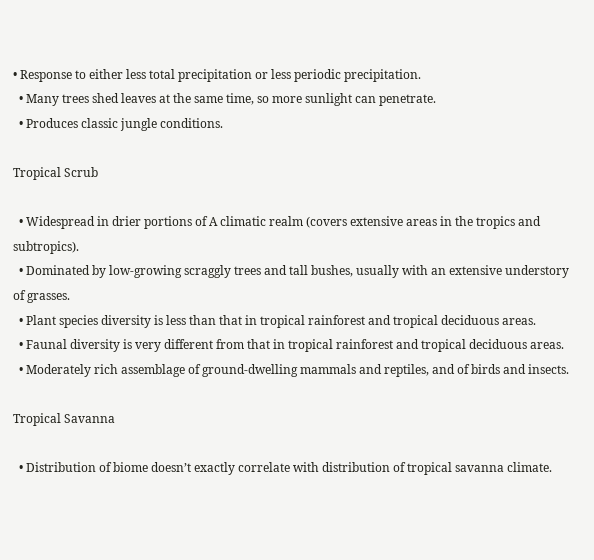• Response to either less total precipitation or less periodic precipitation.
  • Many trees shed leaves at the same time, so more sunlight can penetrate.
  • Produces classic jungle conditions.

Tropical Scrub

  • Widespread in drier portions of A climatic realm (covers extensive areas in the tropics and subtropics).
  • Dominated by low-growing scraggly trees and tall bushes, usually with an extensive understory of grasses.
  • Plant species diversity is less than that in tropical rainforest and tropical deciduous areas.
  • Faunal diversity is very different from that in tropical rainforest and tropical deciduous areas.
  • Moderately rich assemblage of ground-dwelling mammals and reptiles, and of birds and insects.

Tropical Savanna

  • Distribution of biome doesn’t exactly correlate with distribution of tropical savanna climate.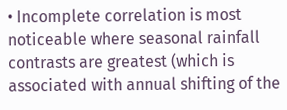• Incomplete correlation is most noticeable where seasonal rainfall contrasts are greatest (which is associated with annual shifting of the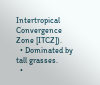Intertropical Convergence Zone [ITCZ]).
  • Dominated by tall grasses.
  •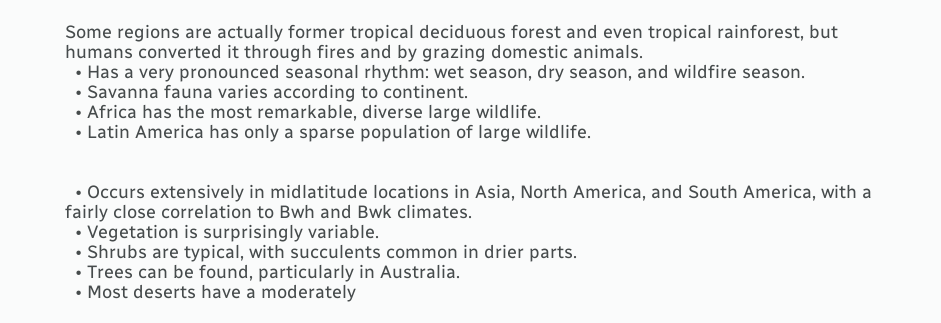Some regions are actually former tropical deciduous forest and even tropical rainforest, but humans converted it through fires and by grazing domestic animals.
  • Has a very pronounced seasonal rhythm: wet season, dry season, and wildfire season.
  • Savanna fauna varies according to continent.
  • Africa has the most remarkable, diverse large wildlife.
  • Latin America has only a sparse population of large wildlife.


  • Occurs extensively in midlatitude locations in Asia, North America, and South America, with a fairly close correlation to Bwh and Bwk climates.
  • Vegetation is surprisingly variable.
  • Shrubs are typical, with succulents common in drier parts.
  • Trees can be found, particularly in Australia.
  • Most deserts have a moderately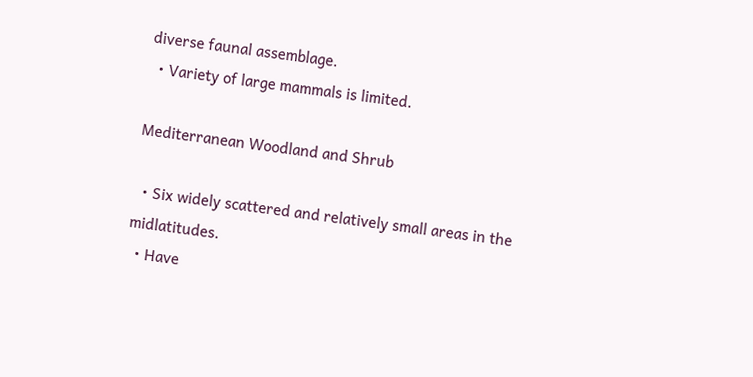diverse faunal assemblage.
  • Variety of large mammals is limited.

Mediterranean Woodland and Shrub

  • Six widely scattered and relatively small areas in the midlatitudes.
  • Have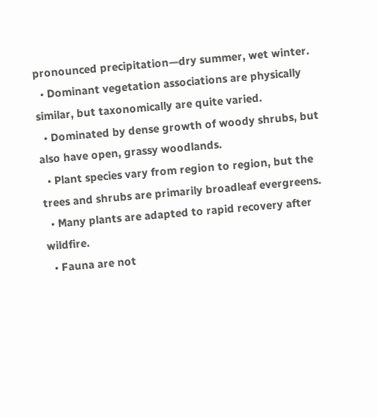pronounced precipitation—dry summer, wet winter.
  • Dominant vegetation associations are physically similar, but taxonomically are quite varied.
  • Dominated by dense growth of woody shrubs, but also have open, grassy woodlands.
  • Plant species vary from region to region, but the trees and shrubs are primarily broadleaf evergreens.
  • Many plants are adapted to rapid recovery after wildfire.
  • Fauna are not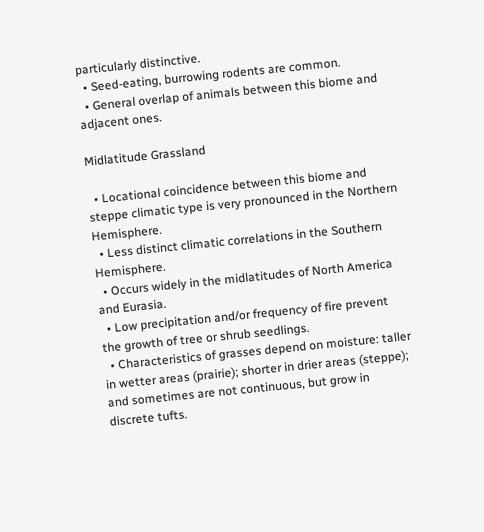particularly distinctive.
  • Seed-eating, burrowing rodents are common.
  • General overlap of animals between this biome and adjacent ones.

Midlatitude Grassland

  • Locational coincidence between this biome and steppe climatic type is very pronounced in the Northern Hemisphere.
  • Less distinct climatic correlations in the Southern Hemisphere.
  • Occurs widely in the midlatitudes of North America and Eurasia.
  • Low precipitation and/or frequency of fire prevent the growth of tree or shrub seedlings.
  • Characteristics of grasses depend on moisture: taller in wetter areas (prairie); shorter in drier areas (steppe); and sometimes are not continuous, but grow in discrete tufts.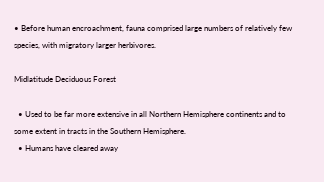• Before human encroachment, fauna comprised large numbers of relatively few species, with migratory larger herbivores.

Midlatitude Deciduous Forest

  • Used to be far more extensive in all Northern Hemisphere continents and to some extent in tracts in the Southern Hemisphere.
  • Humans have cleared away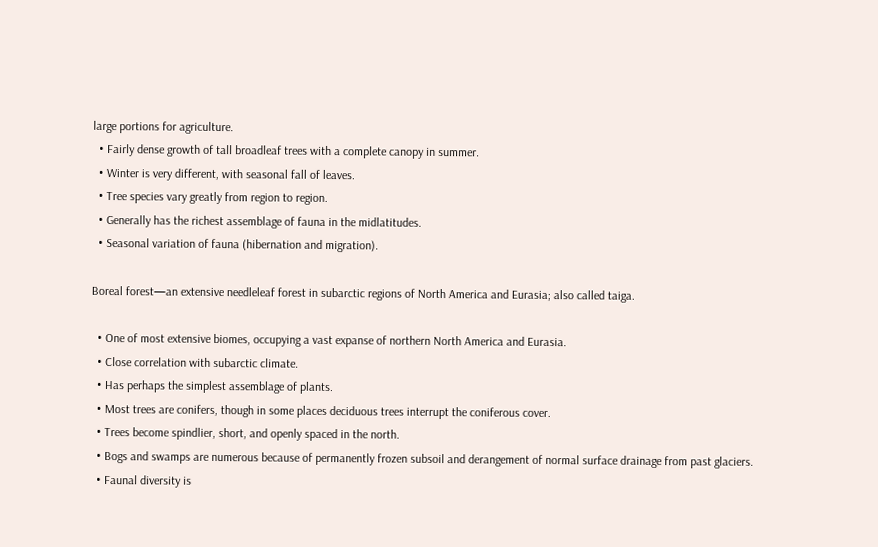large portions for agriculture.
  • Fairly dense growth of tall broadleaf trees with a complete canopy in summer.
  • Winter is very different, with seasonal fall of leaves.
  • Tree species vary greatly from region to region.
  • Generally has the richest assemblage of fauna in the midlatitudes.
  • Seasonal variation of fauna (hibernation and migration).

Boreal forest—an extensive needleleaf forest in subarctic regions of North America and Eurasia; also called taiga.

  • One of most extensive biomes, occupying a vast expanse of northern North America and Eurasia.
  • Close correlation with subarctic climate.
  • Has perhaps the simplest assemblage of plants.
  • Most trees are conifers, though in some places deciduous trees interrupt the coniferous cover.
  • Trees become spindlier, short, and openly spaced in the north.
  • Bogs and swamps are numerous because of permanently frozen subsoil and derangement of normal surface drainage from past glaciers.
  • Faunal diversity is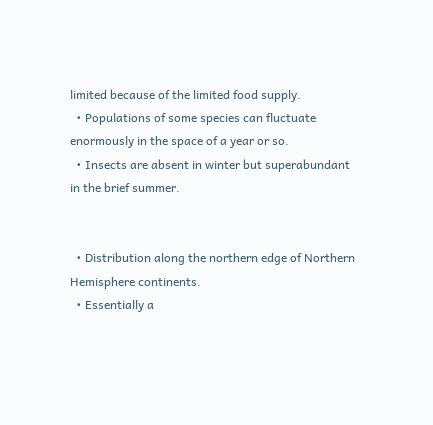limited because of the limited food supply.
  • Populations of some species can fluctuate enormously in the space of a year or so.
  • Insects are absent in winter but superabundant in the brief summer.


  • Distribution along the northern edge of Northern Hemisphere continents.
  • Essentially a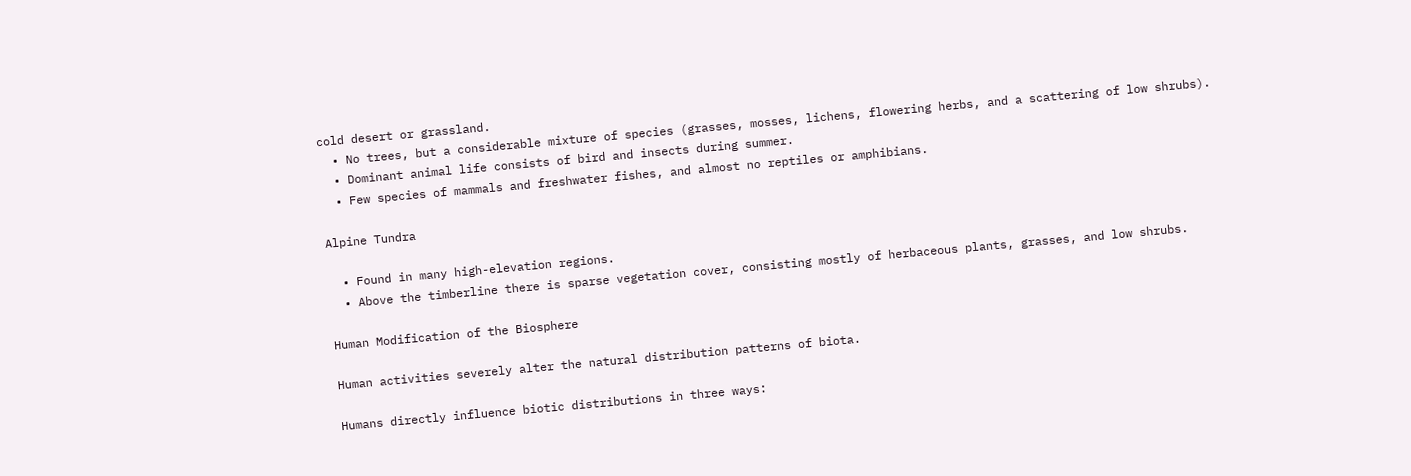cold desert or grassland.
  • No trees, but a considerable mixture of species (grasses, mosses, lichens, flowering herbs, and a scattering of low shrubs).
  • Dominant animal life consists of bird and insects during summer.
  • Few species of mammals and freshwater fishes, and almost no reptiles or amphibians.

Alpine Tundra

  • Found in many high-elevation regions.
  • Above the timberline there is sparse vegetation cover, consisting mostly of herbaceous plants, grasses, and low shrubs.

Human Modification of the Biosphere

Human activities severely alter the natural distribution patterns of biota.

Humans directly influence biotic distributions in three ways: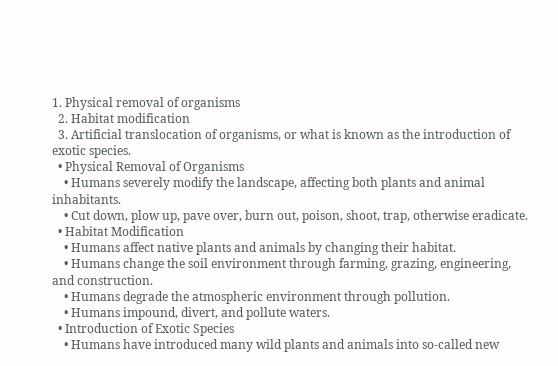1. Physical removal of organisms
  2. Habitat modification
  3. Artificial translocation of organisms, or what is known as the introduction of exotic species.
  • Physical Removal of Organisms
    • Humans severely modify the landscape, affecting both plants and animal inhabitants.
    • Cut down, plow up, pave over, burn out, poison, shoot, trap, otherwise eradicate.
  • Habitat Modification
    • Humans affect native plants and animals by changing their habitat.
    • Humans change the soil environment through farming, grazing, engineering, and construction.
    • Humans degrade the atmospheric environment through pollution.
    • Humans impound, divert, and pollute waters.
  • Introduction of Exotic Species
    • Humans have introduced many wild plants and animals into so-called new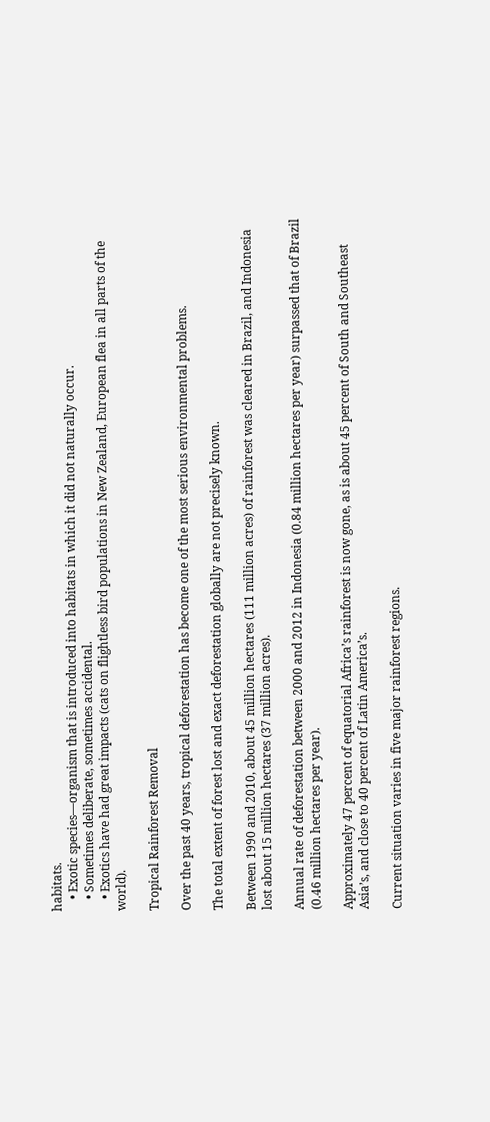habitats.
    • Exotic species—organism that is introduced into habitats in which it did not naturally occur.
    • Sometimes deliberate, sometimes accidental.
    • Exotics have had great impacts (cats on flightless bird populations in New Zealand, European flea in all parts of the world).

Tropical Rainforest Removal

Over the past 40 years, tropical deforestation has become one of the most serious environmental problems.

The total extent of forest lost and exact deforestation globally are not precisely known.

Between 1990 and 2010, about 45 million hectares (111 million acres) of rainforest was cleared in Brazil, and Indonesia lost about 15 million hectares (37 million acres).

Annual rate of deforestation between 2000 and 2012 in Indonesia (0.84 million hectares per year) surpassed that of Brazil (0.46 million hectares per year).

Approximately 47 percent of equatorial Africa’s rainforest is now gone, as is about 45 percent of South and Southeast Asia’s, and close to 40 percent of Latin America’s.

Current situation varies in five major rainforest regions.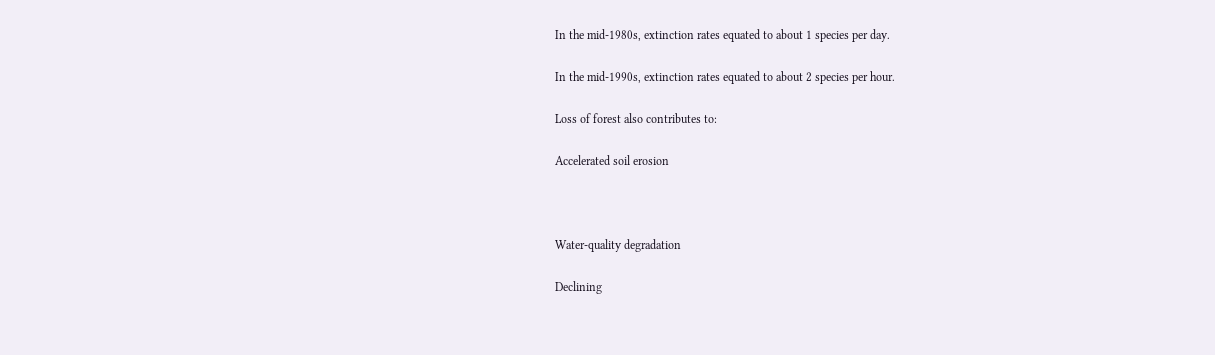In the mid-1980s, extinction rates equated to about 1 species per day.

In the mid-1990s, extinction rates equated to about 2 species per hour.

Loss of forest also contributes to:

Accelerated soil erosion



Water-quality degradation

Declining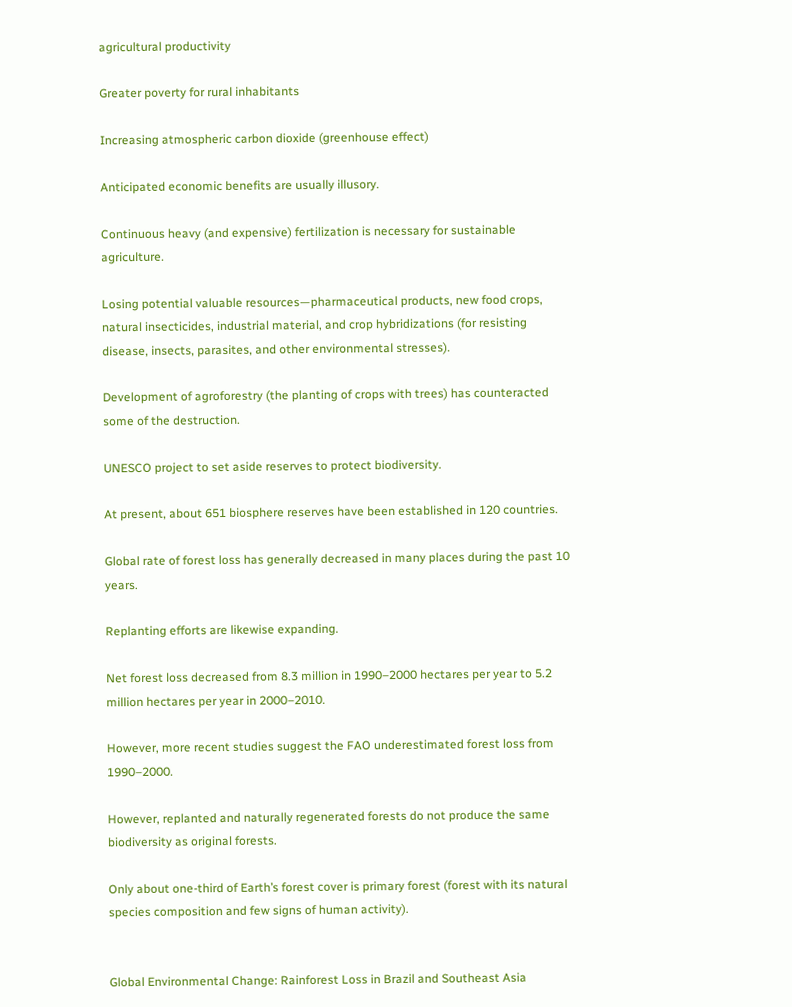agricultural productivity

Greater poverty for rural inhabitants

Increasing atmospheric carbon dioxide (greenhouse effect)

Anticipated economic benefits are usually illusory.

Continuous heavy (and expensive) fertilization is necessary for sustainable agriculture.

Losing potential valuable resources—pharmaceutical products, new food crops, natural insecticides, industrial material, and crop hybridizations (for resisting disease, insects, parasites, and other environmental stresses).

Development of agroforestry (the planting of crops with trees) has counteracted some of the destruction.

UNESCO project to set aside reserves to protect biodiversity.

At present, about 651 biosphere reserves have been established in 120 countries.

Global rate of forest loss has generally decreased in many places during the past 10 years.

Replanting efforts are likewise expanding.

Net forest loss decreased from 8.3 million in 1990–2000 hectares per year to 5.2 million hectares per year in 2000–2010.

However, more recent studies suggest the FAO underestimated forest loss from 1990–2000.

However, replanted and naturally regenerated forests do not produce the same biodiversity as original forests.

Only about one-third of Earth’s forest cover is primary forest (forest with its natural species composition and few signs of human activity).


Global Environmental Change: Rainforest Loss in Brazil and Southeast Asia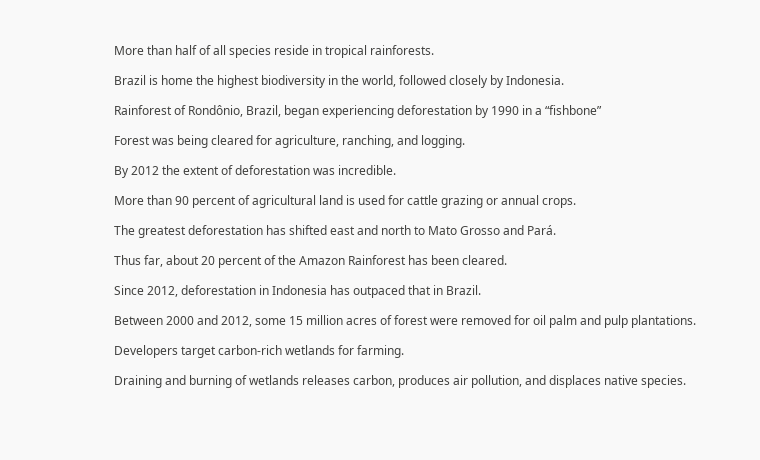More than half of all species reside in tropical rainforests.

Brazil is home the highest biodiversity in the world, followed closely by Indonesia.

Rainforest of Rondônio, Brazil, began experiencing deforestation by 1990 in a “fishbone”

Forest was being cleared for agriculture, ranching, and logging.

By 2012 the extent of deforestation was incredible.

More than 90 percent of agricultural land is used for cattle grazing or annual crops.

The greatest deforestation has shifted east and north to Mato Grosso and Pará.

Thus far, about 20 percent of the Amazon Rainforest has been cleared.

Since 2012, deforestation in Indonesia has outpaced that in Brazil.

Between 2000 and 2012, some 15 million acres of forest were removed for oil palm and pulp plantations.

Developers target carbon-rich wetlands for farming.

Draining and burning of wetlands releases carbon, produces air pollution, and displaces native species.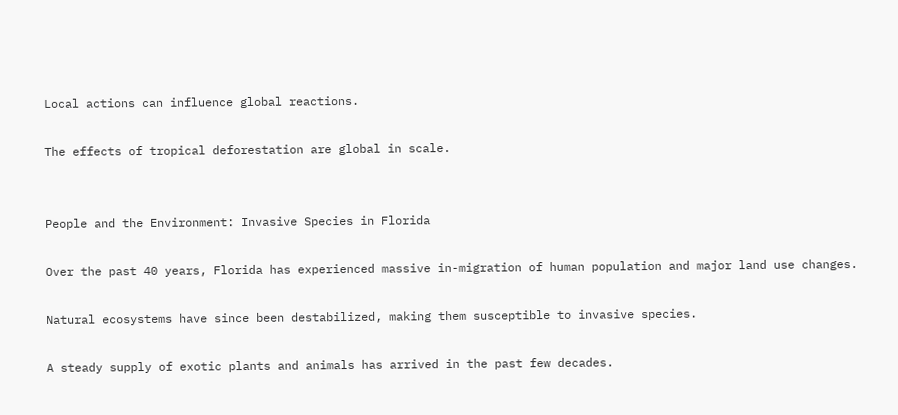Local actions can influence global reactions.

The effects of tropical deforestation are global in scale.


People and the Environment: Invasive Species in Florida

Over the past 40 years, Florida has experienced massive in-migration of human population and major land use changes.

Natural ecosystems have since been destabilized, making them susceptible to invasive species.

A steady supply of exotic plants and animals has arrived in the past few decades.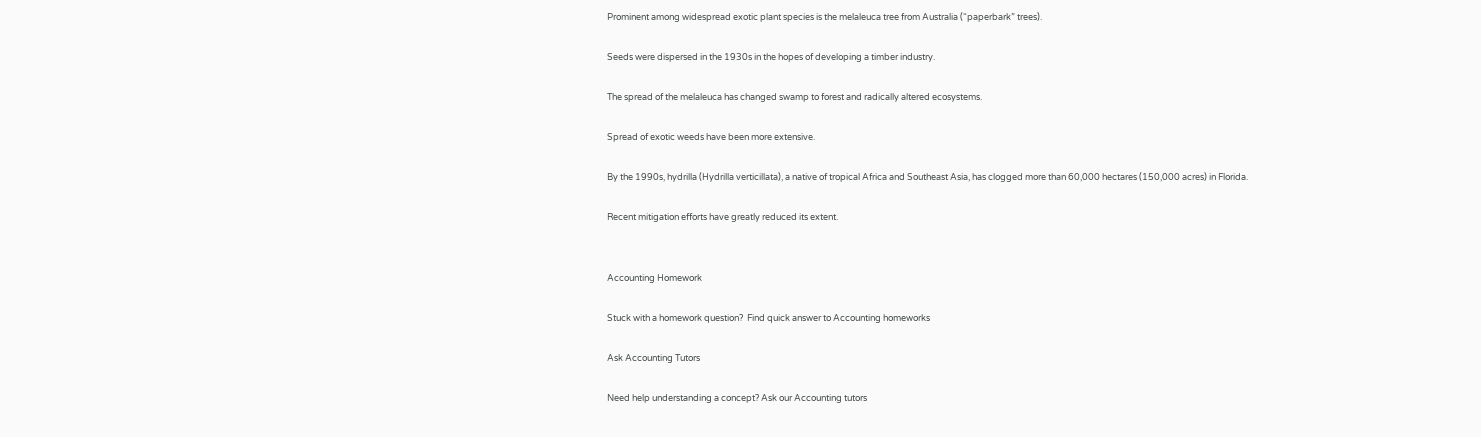Prominent among widespread exotic plant species is the melaleuca tree from Australia (“paperbark” trees).

Seeds were dispersed in the 1930s in the hopes of developing a timber industry.

The spread of the melaleuca has changed swamp to forest and radically altered ecosystems.

Spread of exotic weeds have been more extensive.

By the 1990s, hydrilla (Hydrilla verticillata), a native of tropical Africa and Southeast Asia, has clogged more than 60,000 hectares (150,000 acres) in Florida.

Recent mitigation efforts have greatly reduced its extent.


Accounting Homework

Stuck with a homework question?  Find quick answer to Accounting homeworks

Ask Accounting Tutors

Need help understanding a concept? Ask our Accounting tutors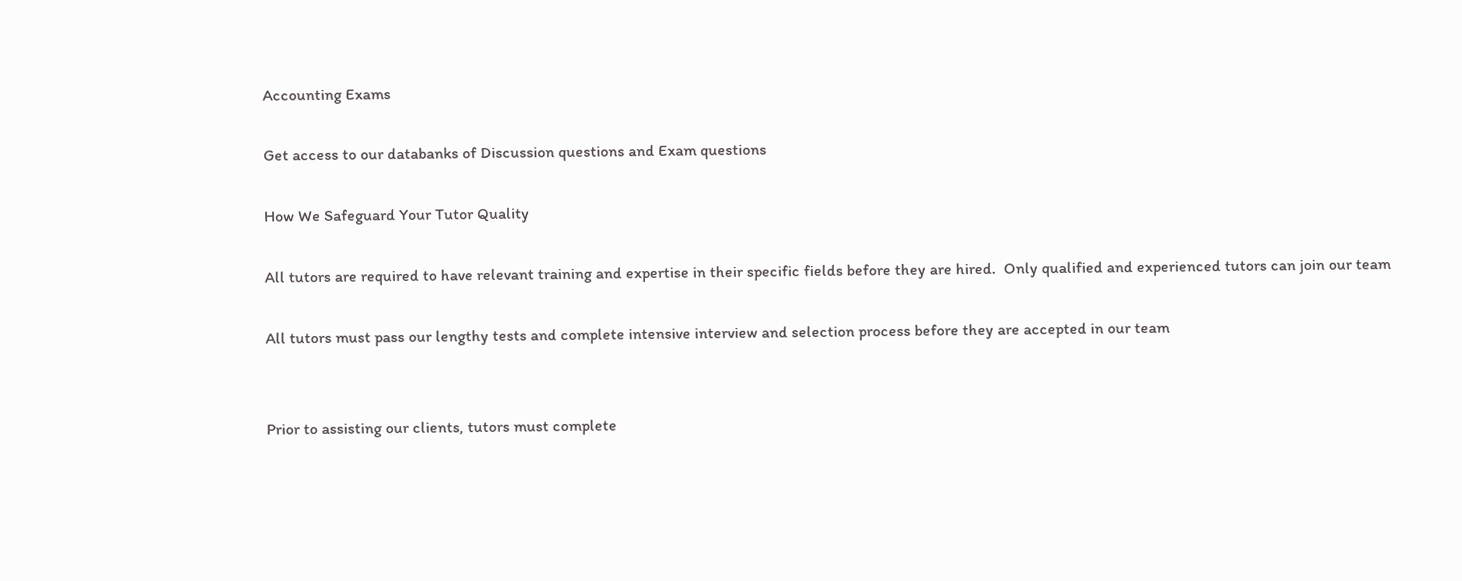Accounting Exams

Get access to our databanks of Discussion questions and Exam questions

How We Safeguard Your Tutor Quality

All tutors are required to have relevant training and expertise in their specific fields before they are hired.  Only qualified and experienced tutors can join our team

All tutors must pass our lengthy tests and complete intensive interview and selection process before they are accepted in our team


Prior to assisting our clients, tutors must complete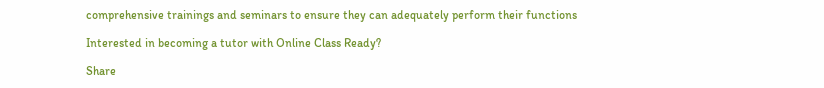comprehensive trainings and seminars to ensure they can adequately perform their functions

Interested in becoming a tutor with Online Class Ready?

Share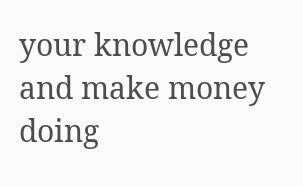your knowledge and make money doing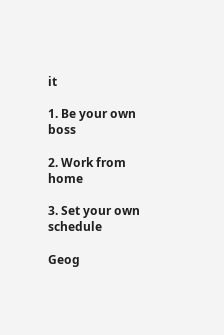it

1. Be your own boss

2. Work from home

3. Set your own schedule

Geog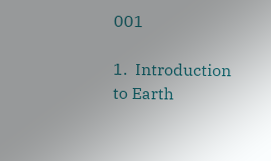001

1.  Introduction to Earth